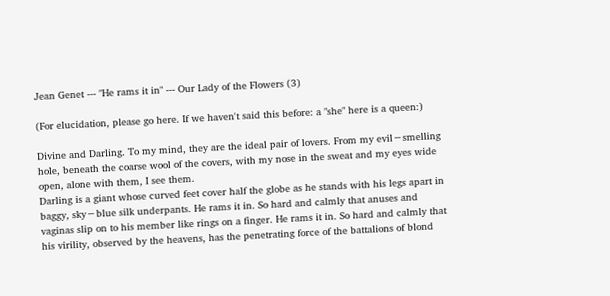Jean Genet --- "He rams it in" --- Our Lady of the Flowers (3)

(For elucidation, please go here. If we haven't said this before: a "she" here is a queen:)

Divine and Darling. To my mind, they are the ideal pair of lovers. From my evil−smelling hole, beneath the coarse wool of the covers, with my nose in the sweat and my eyes wide open, alone with them, I see them.
Darling is a giant whose curved feet cover half the globe as he stands with his legs apart in baggy, sky−blue silk underpants. He rams it in. So hard and calmly that anuses and vaginas slip on to his member like rings on a finger. He rams it in. So hard and calmly that his virility, observed by the heavens, has the penetrating force of the battalions of blond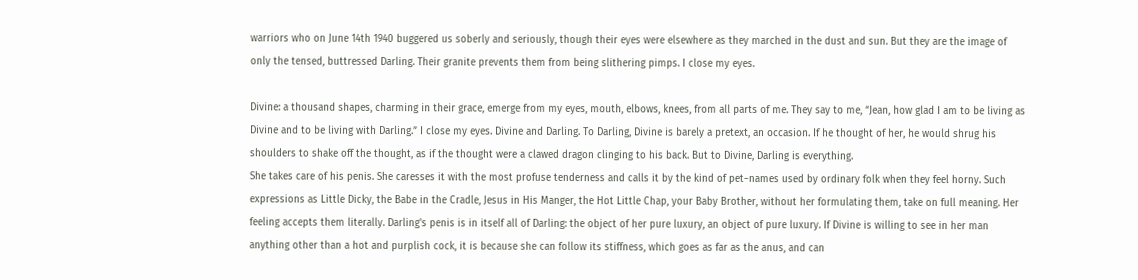warriors who on June 14th 1940 buggered us soberly and seriously, though their eyes were elsewhere as they marched in the dust and sun. But they are the image of only the tensed, buttressed Darling. Their granite prevents them from being slithering pimps. I close my eyes.

Divine: a thousand shapes, charming in their grace, emerge from my eyes, mouth, elbows, knees, from all parts of me. They say to me, “Jean, how glad I am to be living as Divine and to be living with Darling.” I close my eyes. Divine and Darling. To Darling, Divine is barely a pretext, an occasion. If he thought of her, he would shrug his shoulders to shake off the thought, as if the thought were a clawed dragon clinging to his back. But to Divine, Darling is everything.
She takes care of his penis. She caresses it with the most profuse tenderness and calls it by the kind of pet−names used by ordinary folk when they feel horny. Such expressions as Little Dicky, the Babe in the Cradle, Jesus in His Manger, the Hot Little Chap, your Baby Brother, without her formulating them, take on full meaning. Her feeling accepts them literally. Darling's penis is in itself all of Darling: the object of her pure luxury, an object of pure luxury. If Divine is willing to see in her man anything other than a hot and purplish cock, it is because she can follow its stiffness, which goes as far as the anus, and can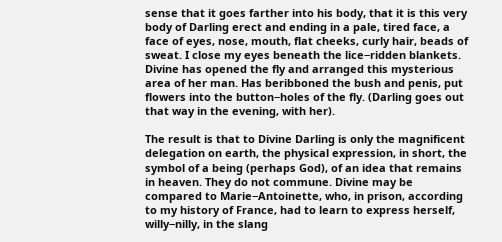sense that it goes farther into his body, that it is this very body of Darling erect and ending in a pale, tired face, a face of eyes, nose, mouth, flat cheeks, curly hair, beads of sweat. I close my eyes beneath the lice−ridden blankets. Divine has opened the fly and arranged this mysterious area of her man. Has beribboned the bush and penis, put flowers into the button−holes of the fly. (Darling goes out that way in the evening, with her).

The result is that to Divine Darling is only the magnificent delegation on earth, the physical expression, in short, the symbol of a being (perhaps God), of an idea that remains in heaven. They do not commune. Divine may be compared to Marie−Antoinette, who, in prison, according to my history of France, had to learn to express herself, willy−nilly, in the slang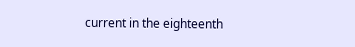current in the eighteenth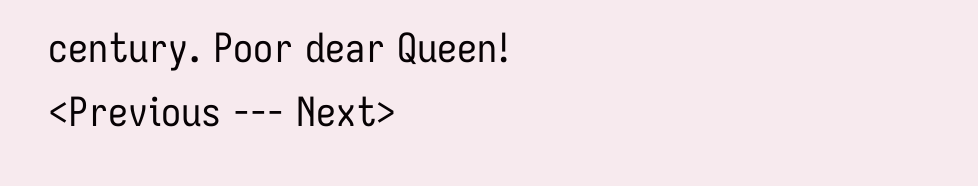century. Poor dear Queen!
<Previous --- Next>